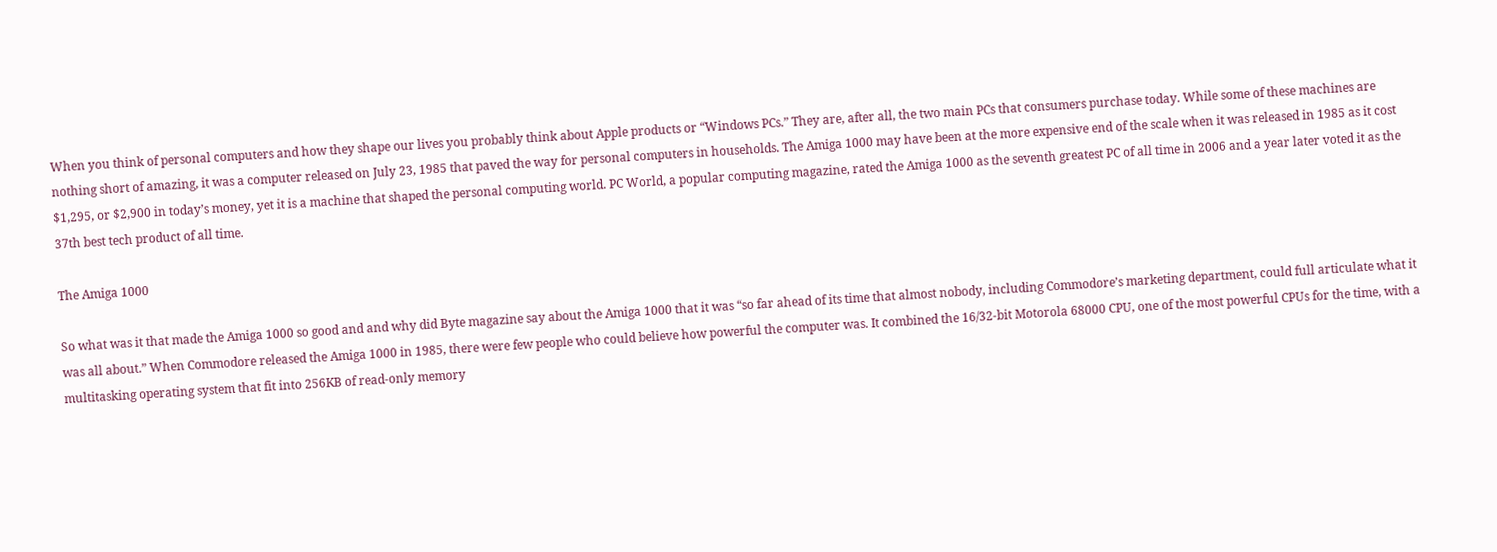When you think of personal computers and how they shape our lives you probably think about Apple products or “Windows PCs.” They are, after all, the two main PCs that consumers purchase today. While some of these machines are nothing short of amazing, it was a computer released on July 23, 1985 that paved the way for personal computers in households. The Amiga 1000 may have been at the more expensive end of the scale when it was released in 1985 as it cost $1,295, or $2,900 in today’s money, yet it is a machine that shaped the personal computing world. PC World, a popular computing magazine, rated the Amiga 1000 as the seventh greatest PC of all time in 2006 and a year later voted it as the 37th best tech product of all time.

The Amiga 1000

So what was it that made the Amiga 1000 so good and and why did Byte magazine say about the Amiga 1000 that it was “so far ahead of its time that almost nobody, including Commodore’s marketing department, could full articulate what it was all about.” When Commodore released the Amiga 1000 in 1985, there were few people who could believe how powerful the computer was. It combined the 16/32-bit Motorola 68000 CPU, one of the most powerful CPUs for the time, with a multitasking operating system that fit into 256KB of read-only memory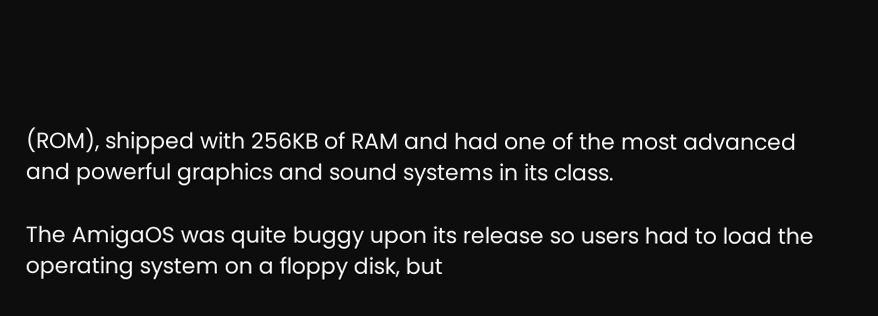(ROM), shipped with 256KB of RAM and had one of the most advanced and powerful graphics and sound systems in its class.

The AmigaOS was quite buggy upon its release so users had to load the operating system on a floppy disk, but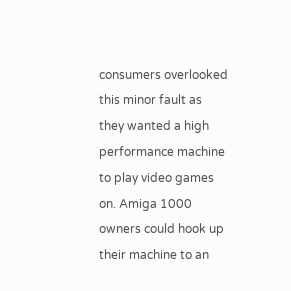consumers overlooked this minor fault as they wanted a high performance machine to play video games on. Amiga 1000 owners could hook up their machine to an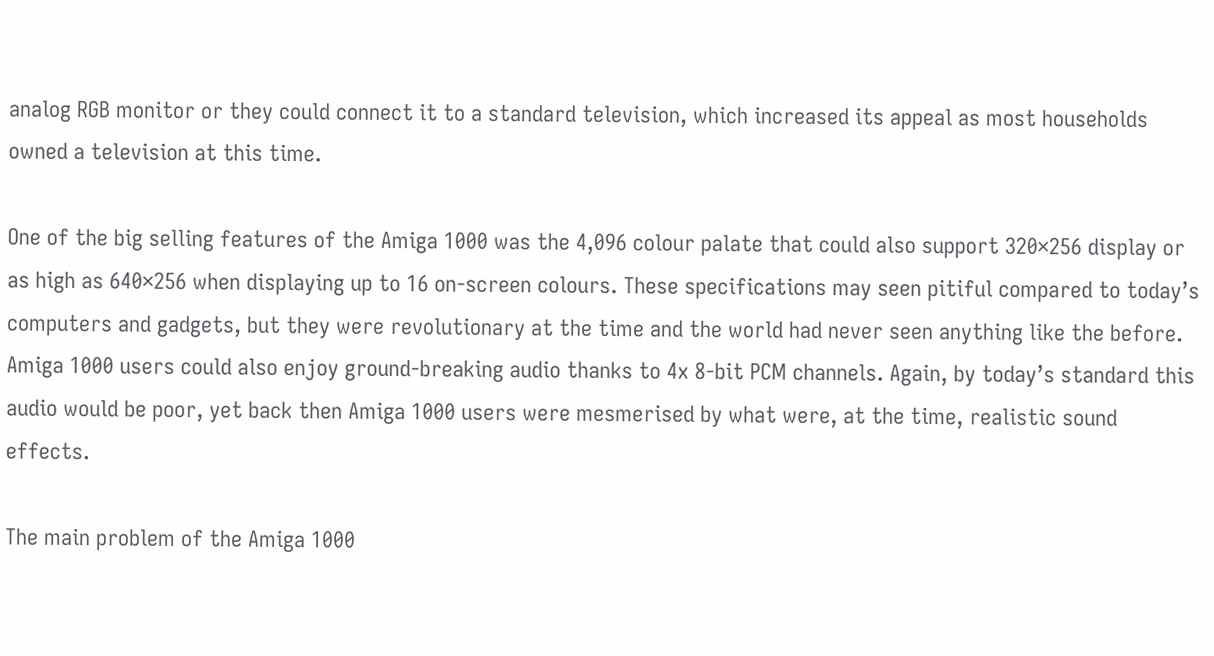analog RGB monitor or they could connect it to a standard television, which increased its appeal as most households owned a television at this time.

One of the big selling features of the Amiga 1000 was the 4,096 colour palate that could also support 320×256 display or as high as 640×256 when displaying up to 16 on-screen colours. These specifications may seen pitiful compared to today’s computers and gadgets, but they were revolutionary at the time and the world had never seen anything like the before. Amiga 1000 users could also enjoy ground-breaking audio thanks to 4x 8-bit PCM channels. Again, by today’s standard this audio would be poor, yet back then Amiga 1000 users were mesmerised by what were, at the time, realistic sound effects.

The main problem of the Amiga 1000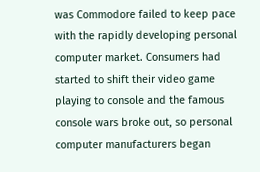was Commodore failed to keep pace with the rapidly developing personal computer market. Consumers had started to shift their video game playing to console and the famous console wars broke out, so personal computer manufacturers began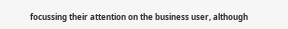focussing their attention on the business user, although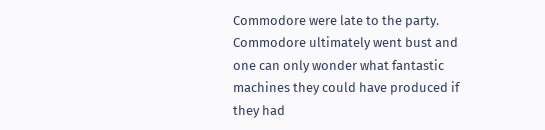Commodore were late to the party. Commodore ultimately went bust and one can only wonder what fantastic machines they could have produced if they had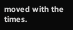moved with the times.